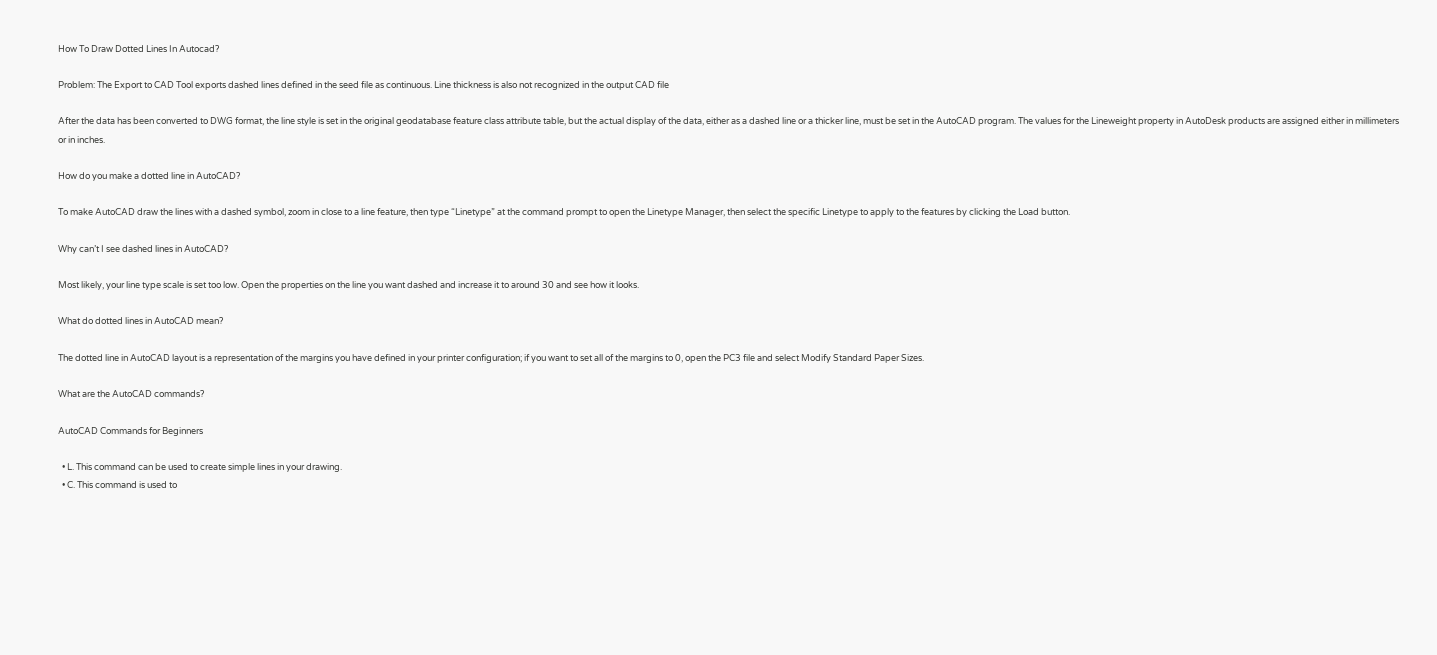How To Draw Dotted Lines In Autocad?

Problem: The Export to CAD Tool exports dashed lines defined in the seed file as continuous. Line thickness is also not recognized in the output CAD file

After the data has been converted to DWG format, the line style is set in the original geodatabase feature class attribute table, but the actual display of the data, either as a dashed line or a thicker line, must be set in the AutoCAD program. The values for the Lineweight property in AutoDesk products are assigned either in millimeters or in inches.

How do you make a dotted line in AutoCAD?

To make AutoCAD draw the lines with a dashed symbol, zoom in close to a line feature, then type “Linetype” at the command prompt to open the Linetype Manager, then select the specific Linetype to apply to the features by clicking the Load button.

Why can’t I see dashed lines in AutoCAD?

Most likely, your line type scale is set too low. Open the properties on the line you want dashed and increase it to around 30 and see how it looks.

What do dotted lines in AutoCAD mean?

The dotted line in AutoCAD layout is a representation of the margins you have defined in your printer configuration; if you want to set all of the margins to 0, open the PC3 file and select Modify Standard Paper Sizes.

What are the AutoCAD commands?

AutoCAD Commands for Beginners

  • L. This command can be used to create simple lines in your drawing.
  • C. This command is used to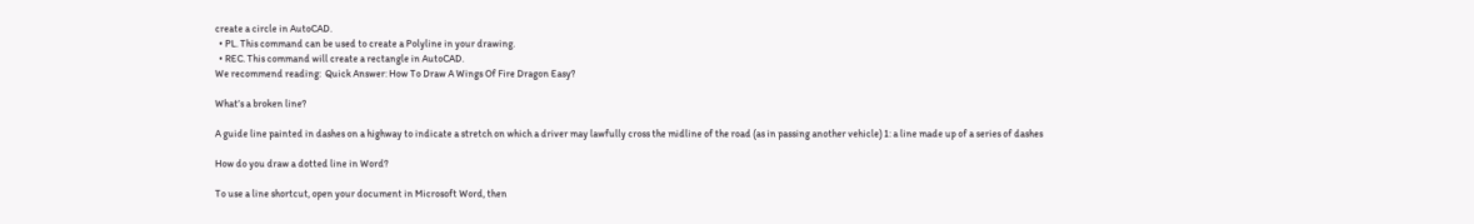create a circle in AutoCAD.
  • PL. This command can be used to create a Polyline in your drawing.
  • REC. This command will create a rectangle in AutoCAD.
We recommend reading:  Quick Answer: How To Draw A Wings Of Fire Dragon Easy?

What’s a broken line?

A guide line painted in dashes on a highway to indicate a stretch on which a driver may lawfully cross the midline of the road (as in passing another vehicle) 1: a line made up of a series of dashes

How do you draw a dotted line in Word?

To use a line shortcut, open your document in Microsoft Word, then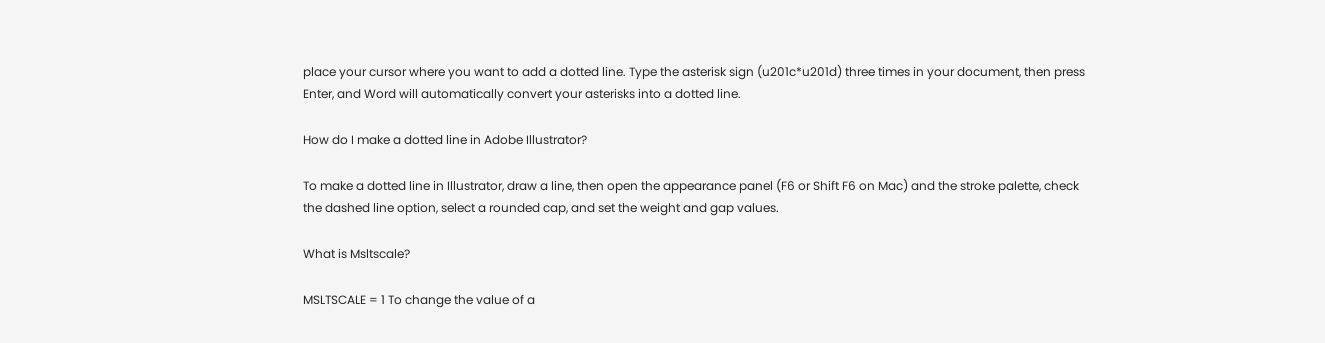place your cursor where you want to add a dotted line. Type the asterisk sign (u201c*u201d) three times in your document, then press Enter, and Word will automatically convert your asterisks into a dotted line.

How do I make a dotted line in Adobe Illustrator?

To make a dotted line in Illustrator, draw a line, then open the appearance panel (F6 or Shift F6 on Mac) and the stroke palette, check the dashed line option, select a rounded cap, and set the weight and gap values.

What is Msltscale?

MSLTSCALE = 1 To change the value of a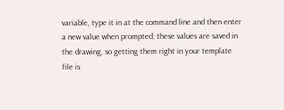variable, type it in at the command line and then enter a new value when prompted; these values are saved in the drawing, so getting them right in your template file is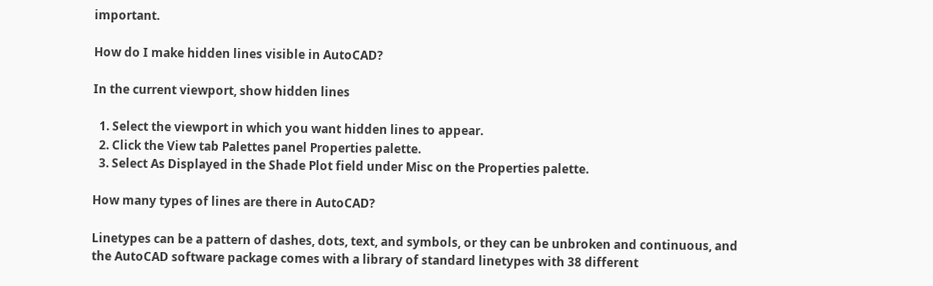important.

How do I make hidden lines visible in AutoCAD?

In the current viewport, show hidden lines

  1. Select the viewport in which you want hidden lines to appear.
  2. Click the View tab Palettes panel Properties palette.
  3. Select As Displayed in the Shade Plot field under Misc on the Properties palette.

How many types of lines are there in AutoCAD?

Linetypes can be a pattern of dashes, dots, text, and symbols, or they can be unbroken and continuous, and the AutoCAD software package comes with a library of standard linetypes with 38 different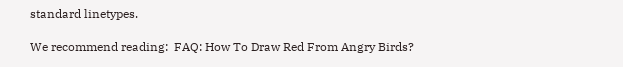standard linetypes.

We recommend reading:  FAQ: How To Draw Red From Angry Birds?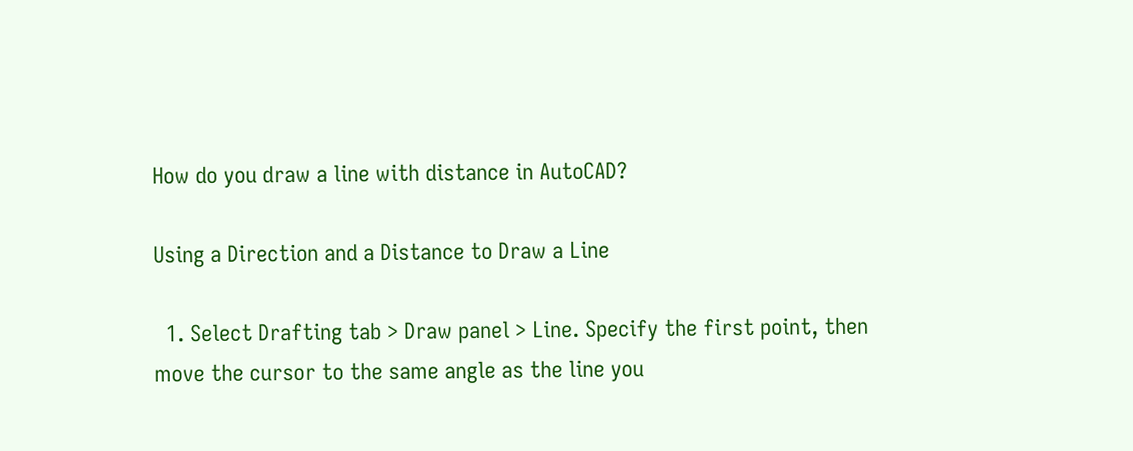How do you draw a line with distance in AutoCAD?

Using a Direction and a Distance to Draw a Line

  1. Select Drafting tab > Draw panel > Line. Specify the first point, then move the cursor to the same angle as the line you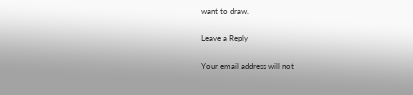want to draw.

Leave a Reply

Your email address will not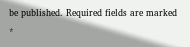be published. Required fields are marked *